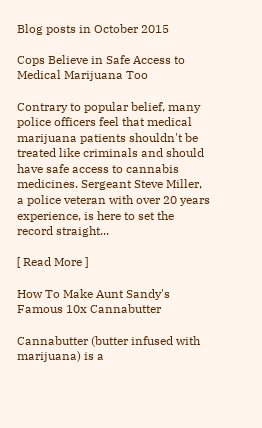Blog posts in October 2015

Cops Believe in Safe Access to Medical Marijuana Too

Contrary to popular belief, many police officers feel that medical marijuana patients shouldn't be treated like criminals and should have safe access to cannabis medicines. Sergeant Steve Miller, a police veteran with over 20 years experience, is here to set the record straight...

[ Read More ]

How To Make Aunt Sandy's Famous 10x Cannabutter

Cannabutter (butter infused with marijuana) is a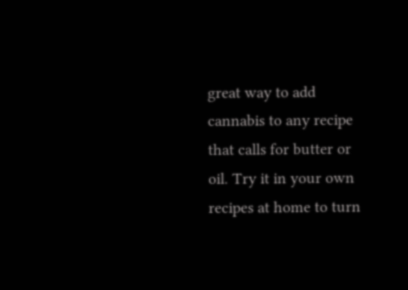great way to add cannabis to any recipe that calls for butter or oil. Try it in your own recipes at home to turn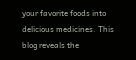your favorite foods into delicious medicines. This blog reveals the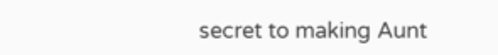secret to making Aunt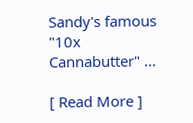Sandy's famous "10x Cannabutter" ...

[ Read More ]